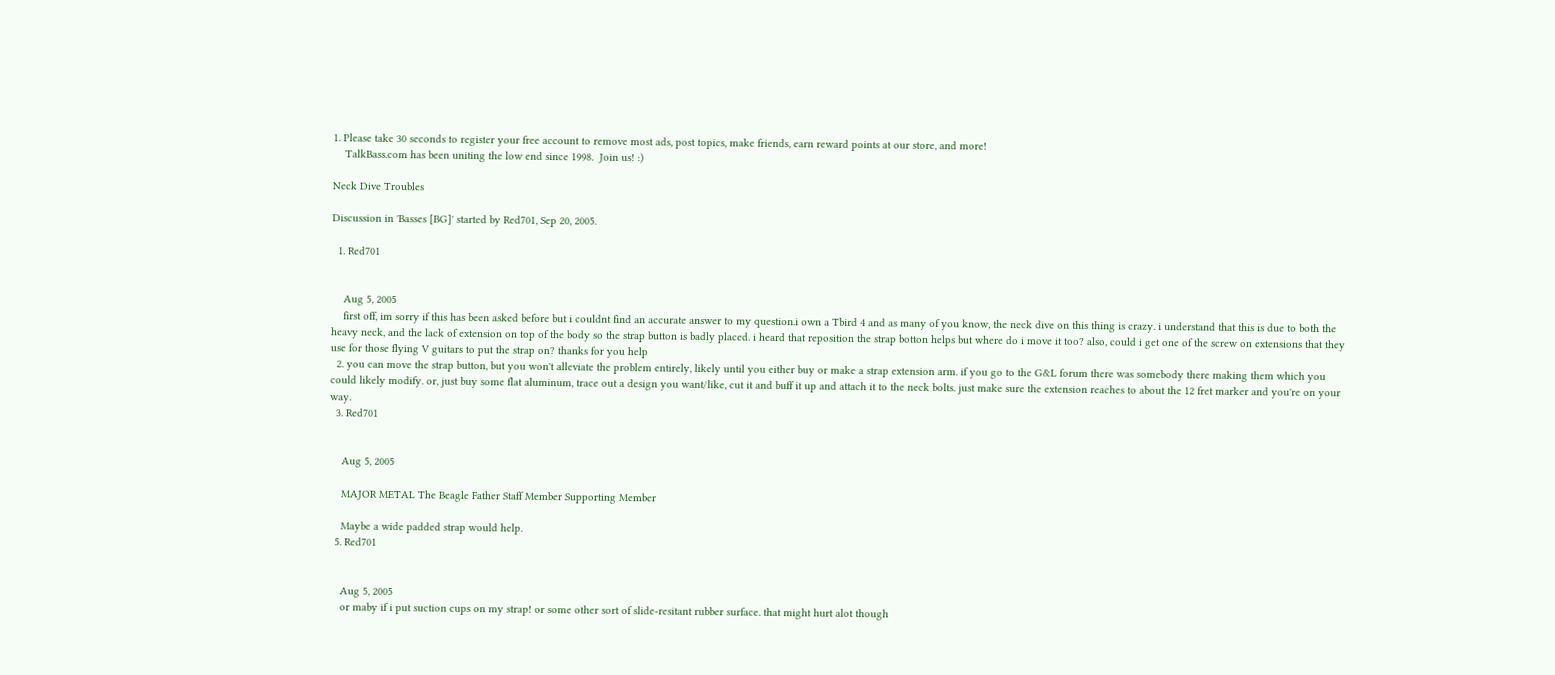1. Please take 30 seconds to register your free account to remove most ads, post topics, make friends, earn reward points at our store, and more!
    TalkBass.com has been uniting the low end since 1998.  Join us! :)

Neck Dive Troubles

Discussion in 'Basses [BG]' started by Red701, Sep 20, 2005.

  1. Red701


    Aug 5, 2005
    first off, im sorry if this has been asked before but i couldnt find an accurate answer to my question.i own a Tbird 4 and as many of you know, the neck dive on this thing is crazy. i understand that this is due to both the heavy neck, and the lack of extension on top of the body so the strap button is badly placed. i heard that reposition the strap botton helps but where do i move it too? also, could i get one of the screw on extensions that they use for those flying V guitars to put the strap on? thanks for you help
  2. you can move the strap button, but you won't alleviate the problem entirely, likely until you either buy or make a strap extension arm. if you go to the G&L forum there was somebody there making them which you could likely modify. or, just buy some flat aluminum, trace out a design you want/like, cut it and buff it up and attach it to the neck bolts. just make sure the extension reaches to about the 12 fret marker and you're on your way.
  3. Red701


    Aug 5, 2005

    MAJOR METAL The Beagle Father Staff Member Supporting Member

    Maybe a wide padded strap would help.
  5. Red701


    Aug 5, 2005
    or maby if i put suction cups on my strap! or some other sort of slide-resitant rubber surface. that might hurt alot though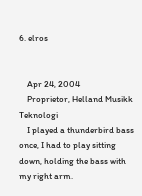6. elros


    Apr 24, 2004
    Proprietor, Helland Musikk Teknologi
    I played a thunderbird bass once, I had to play sitting down, holding the bass with my right arm.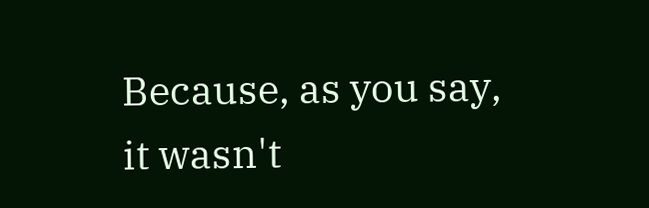Because, as you say, it wasn't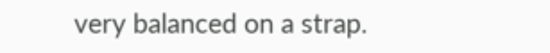very balanced on a strap.